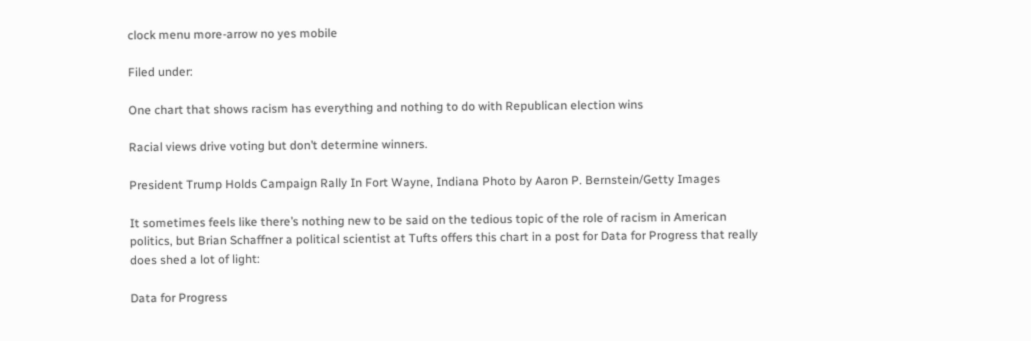clock menu more-arrow no yes mobile

Filed under:

One chart that shows racism has everything and nothing to do with Republican election wins

Racial views drive voting but don’t determine winners.

President Trump Holds Campaign Rally In Fort Wayne, Indiana Photo by Aaron P. Bernstein/Getty Images

It sometimes feels like there’s nothing new to be said on the tedious topic of the role of racism in American politics, but Brian Schaffner a political scientist at Tufts offers this chart in a post for Data for Progress that really does shed a lot of light:

Data for Progress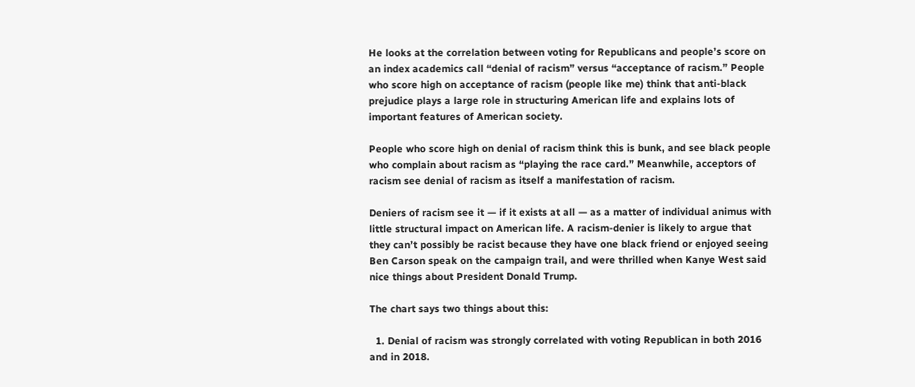He looks at the correlation between voting for Republicans and people’s score on an index academics call “denial of racism” versus “acceptance of racism.” People who score high on acceptance of racism (people like me) think that anti-black prejudice plays a large role in structuring American life and explains lots of important features of American society.

People who score high on denial of racism think this is bunk, and see black people who complain about racism as “playing the race card.” Meanwhile, acceptors of racism see denial of racism as itself a manifestation of racism.

Deniers of racism see it — if it exists at all — as a matter of individual animus with little structural impact on American life. A racism-denier is likely to argue that they can’t possibly be racist because they have one black friend or enjoyed seeing Ben Carson speak on the campaign trail, and were thrilled when Kanye West said nice things about President Donald Trump.

The chart says two things about this:

  1. Denial of racism was strongly correlated with voting Republican in both 2016 and in 2018.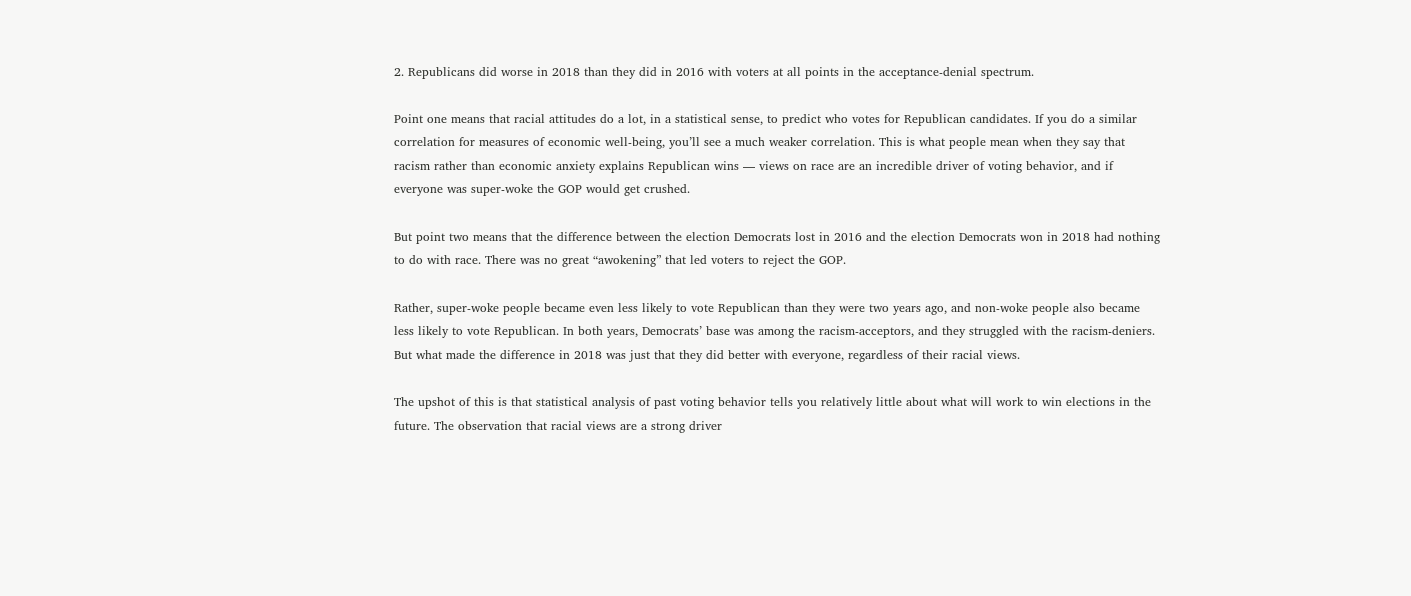2. Republicans did worse in 2018 than they did in 2016 with voters at all points in the acceptance-denial spectrum.

Point one means that racial attitudes do a lot, in a statistical sense, to predict who votes for Republican candidates. If you do a similar correlation for measures of economic well-being, you’ll see a much weaker correlation. This is what people mean when they say that racism rather than economic anxiety explains Republican wins — views on race are an incredible driver of voting behavior, and if everyone was super-woke the GOP would get crushed.

But point two means that the difference between the election Democrats lost in 2016 and the election Democrats won in 2018 had nothing to do with race. There was no great “awokening” that led voters to reject the GOP.

Rather, super-woke people became even less likely to vote Republican than they were two years ago, and non-woke people also became less likely to vote Republican. In both years, Democrats’ base was among the racism-acceptors, and they struggled with the racism-deniers. But what made the difference in 2018 was just that they did better with everyone, regardless of their racial views.

The upshot of this is that statistical analysis of past voting behavior tells you relatively little about what will work to win elections in the future. The observation that racial views are a strong driver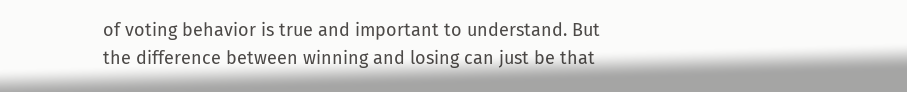of voting behavior is true and important to understand. But the difference between winning and losing can just be that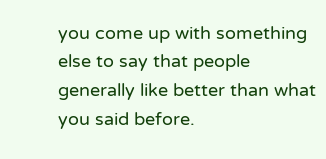you come up with something else to say that people generally like better than what you said before.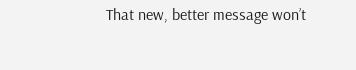That new, better message won’t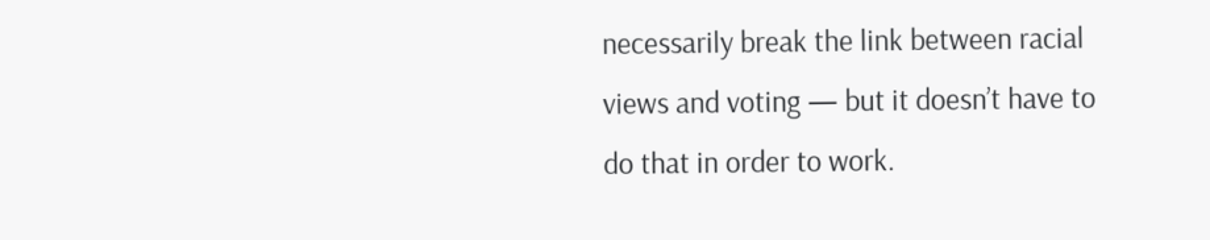necessarily break the link between racial views and voting — but it doesn’t have to do that in order to work.